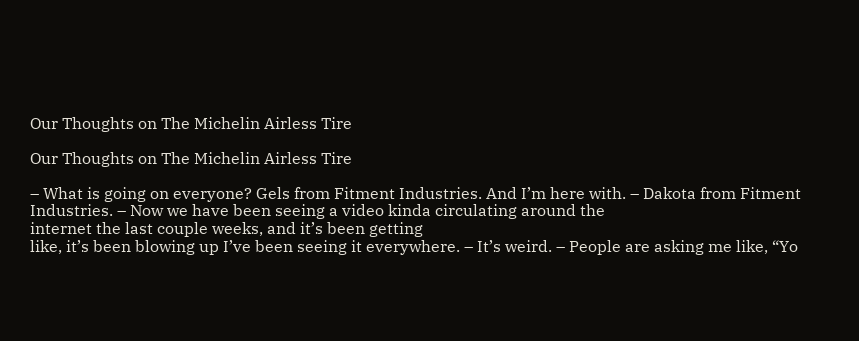Our Thoughts on The Michelin Airless Tire

Our Thoughts on The Michelin Airless Tire

– What is going on everyone? Gels from Fitment Industries. And I’m here with. – Dakota from Fitment Industries. – Now we have been seeing a video kinda circulating around the
internet the last couple weeks, and it’s been getting
like, it’s been blowing up I’ve been seeing it everywhere. – It’s weird. – People are asking me like, “Yo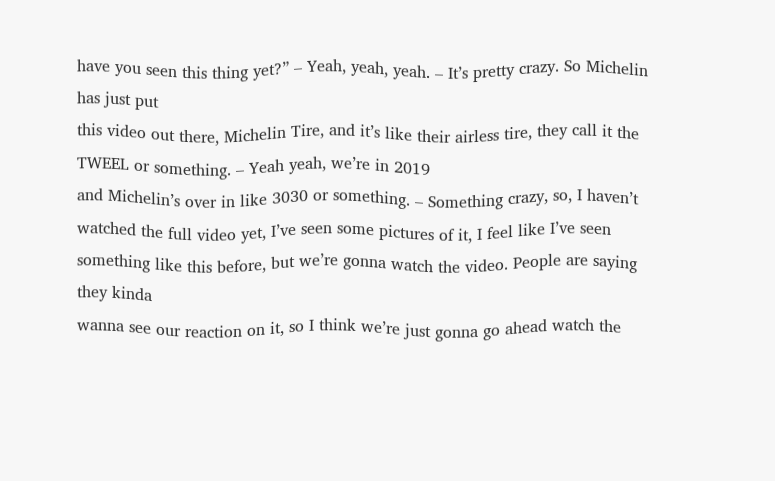have you seen this thing yet?” – Yeah, yeah, yeah. – It’s pretty crazy. So Michelin has just put
this video out there, Michelin Tire, and it’s like their airless tire, they call it the TWEEL or something. – Yeah yeah, we’re in 2019
and Michelin’s over in like 3030 or something. – Something crazy, so, I haven’t watched the full video yet, I’ve seen some pictures of it, I feel like I’ve seen
something like this before, but we’re gonna watch the video. People are saying they kinda
wanna see our reaction on it, so I think we’re just gonna go ahead watch the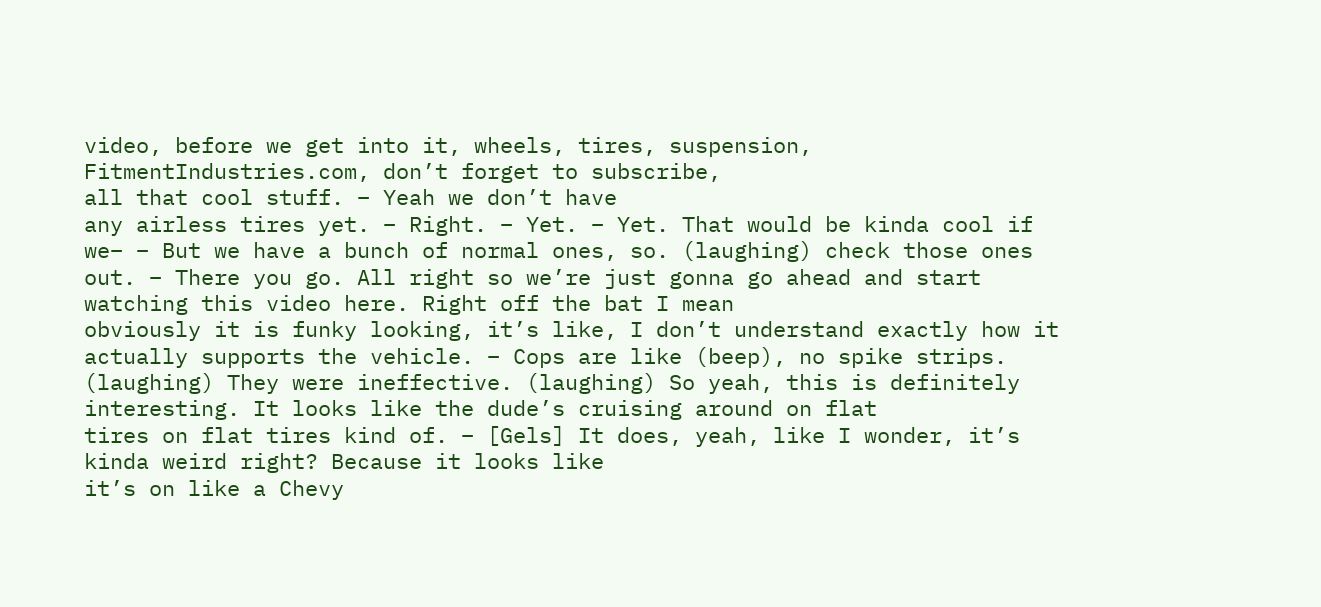video, before we get into it, wheels, tires, suspension,
FitmentIndustries.com, don’t forget to subscribe,
all that cool stuff. – Yeah we don’t have
any airless tires yet. – Right. – Yet. – Yet. That would be kinda cool if we– – But we have a bunch of normal ones, so. (laughing) check those ones out. – There you go. All right so we’re just gonna go ahead and start watching this video here. Right off the bat I mean
obviously it is funky looking, it’s like, I don’t understand exactly how it actually supports the vehicle. – Cops are like (beep), no spike strips. (laughing) They were ineffective. (laughing) So yeah, this is definitely interesting. It looks like the dude’s cruising around on flat
tires on flat tires kind of. – [Gels] It does, yeah, like I wonder, it’s kinda weird right? Because it looks like
it’s on like a Chevy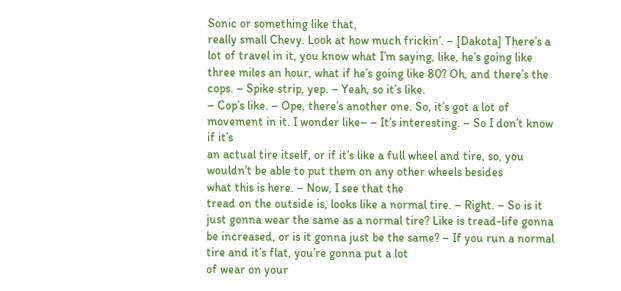Sonic or something like that,
really small Chevy. Look at how much frickin’. – [Dakota] There’s a lot of travel in it, you know what I’m saying, like, he’s going like three miles an hour, what if he’s going like 80? Oh, and there’s the cops. – Spike strip, yep. – Yeah, so it’s like.
– Cop’s like. – Ope, there’s another one. So, it’s got a lot of movement in it. I wonder like– – It’s interesting. – So I don’t know if it’s
an actual tire itself, or if it’s like a full wheel and tire, so, you wouldn’t be able to put them on any other wheels besides
what this is here. – Now, I see that the
tread on the outside is, looks like a normal tire. – Right. – So is it just gonna wear the same as a normal tire? Like is tread-life gonna be increased, or is it gonna just be the same? – If you run a normal tire and it’s flat, you’re gonna put a lot
of wear on your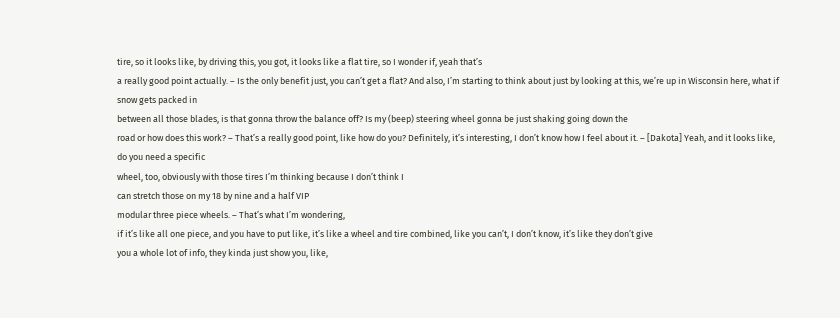tire, so it looks like, by driving this, you got, it looks like a flat tire, so I wonder if, yeah that’s
a really good point actually. – Is the only benefit just, you can’t get a flat? And also, I’m starting to think about just by looking at this, we’re up in Wisconsin here, what if snow gets packed in
between all those blades, is that gonna throw the balance off? Is my (beep) steering wheel gonna be just shaking going down the
road or how does this work? – That’s a really good point, like how do you? Definitely, it’s interesting, I don’t know how I feel about it. – [Dakota] Yeah, and it looks like, do you need a specific
wheel, too, obviously with those tires I’m thinking because I don’t think I
can stretch those on my 18 by nine and a half VIP
modular three piece wheels. – That’s what I’m wondering,
if it’s like all one piece, and you have to put like, it’s like a wheel and tire combined, like you can’t, I don’t know, it’s like they don’t give
you a whole lot of info, they kinda just show you, like,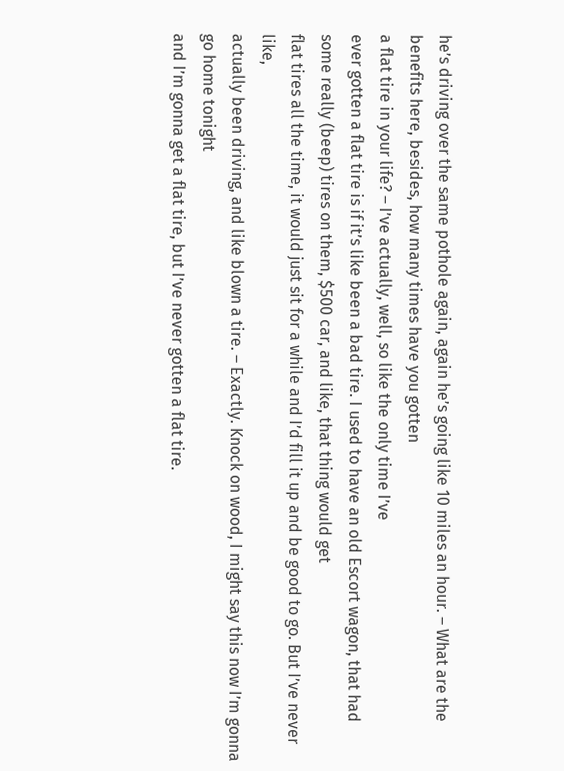he’s driving over the same pothole again, again he’s going like 10 miles an hour. – What are the benefits here, besides, how many times have you gotten
a flat tire in your life? – I’ve actually, well, so like the only time I’ve
ever gotten a flat tire is if it’s like been a bad tire. I used to have an old Escort wagon, that had some really (beep) tires on them, $500 car, and like, that thing would get
flat tires all the time, it would just sit for a while and I’d fill it up and be good to go. But I’ve never like,
actually been driving, and like blown a tire. – Exactly. Knock on wood, I might say this now I’m gonna go home tonight
and I’m gonna get a flat tire, but I’ve never gotten a flat tire.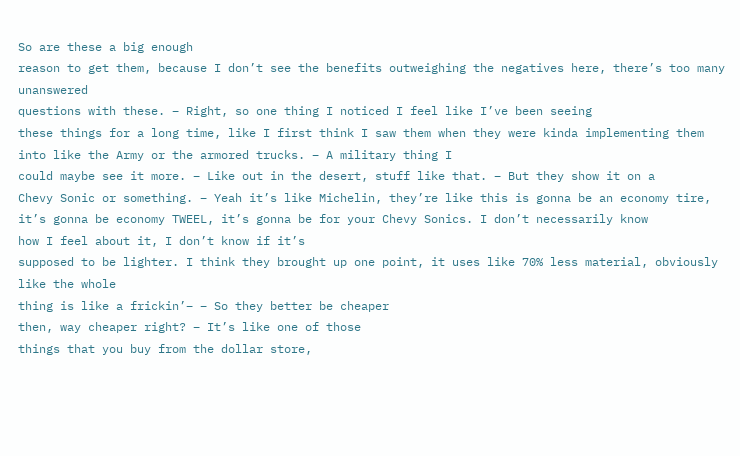So are these a big enough
reason to get them, because I don’t see the benefits outweighing the negatives here, there’s too many unanswered
questions with these. – Right, so one thing I noticed I feel like I’ve been seeing
these things for a long time, like I first think I saw them when they were kinda implementing them into like the Army or the armored trucks. – A military thing I
could maybe see it more. – Like out in the desert, stuff like that. – But they show it on a
Chevy Sonic or something. – Yeah it’s like Michelin, they’re like this is gonna be an economy tire, it’s gonna be economy TWEEL, it’s gonna be for your Chevy Sonics. I don’t necessarily know
how I feel about it, I don’t know if it’s
supposed to be lighter. I think they brought up one point, it uses like 70% less material, obviously like the whole
thing is like a frickin’– – So they better be cheaper
then, way cheaper right? – It’s like one of those
things that you buy from the dollar store,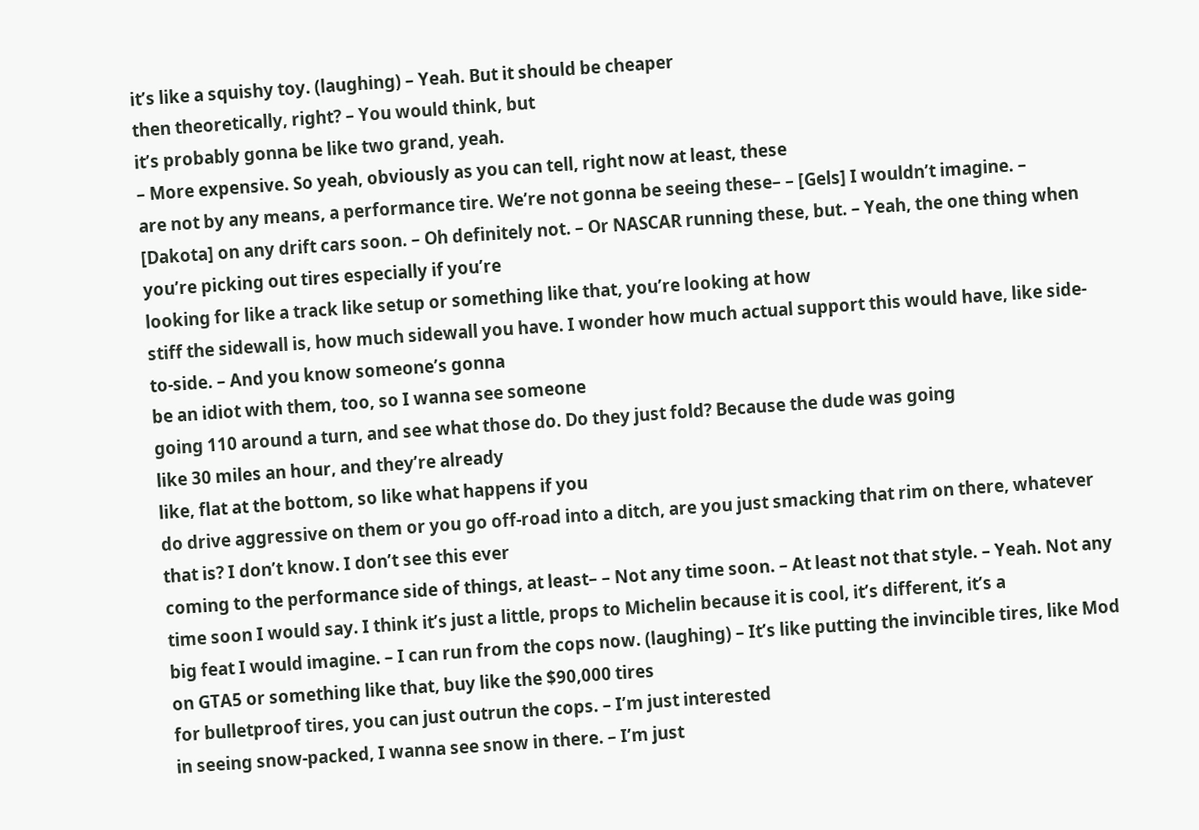it’s like a squishy toy. (laughing) – Yeah. But it should be cheaper
then theoretically, right? – You would think, but
it’s probably gonna be like two grand, yeah.
– More expensive. So yeah, obviously as you can tell, right now at least, these
are not by any means, a performance tire. We’re not gonna be seeing these– – [Gels] I wouldn’t imagine. – [Dakota] on any drift cars soon. – Oh definitely not. – Or NASCAR running these, but. – Yeah, the one thing when
you’re picking out tires especially if you’re
looking for like a track like setup or something like that, you’re looking at how
stiff the sidewall is, how much sidewall you have. I wonder how much actual support this would have, like side-to-side. – And you know someone’s gonna
be an idiot with them, too, so I wanna see someone
going 110 around a turn, and see what those do. Do they just fold? Because the dude was going
like 30 miles an hour, and they’re already
like, flat at the bottom, so like what happens if you
do drive aggressive on them or you go off-road into a ditch, are you just smacking that rim on there, whatever that is? I don’t know. I don’t see this ever
coming to the performance side of things, at least– – Not any time soon. – At least not that style. – Yeah. Not any time soon I would say. I think it’s just a little, props to Michelin because it is cool, it’s different, it’s a
big feat I would imagine. – I can run from the cops now. (laughing) – It’s like putting the invincible tires, like Mod on GTA5 or something like that, buy like the $90,000 tires
for bulletproof tires, you can just outrun the cops. – I’m just interested
in seeing snow-packed, I wanna see snow in there. – I’m just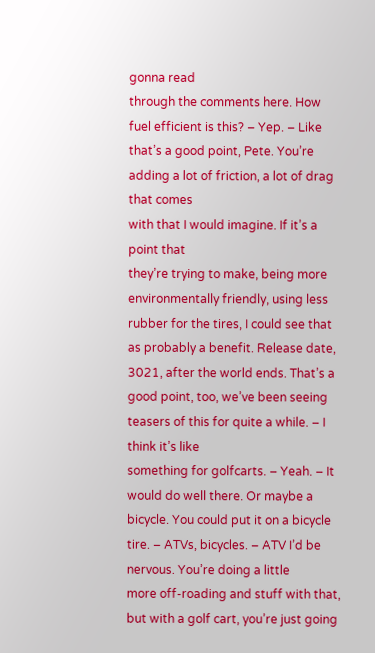gonna read
through the comments here. How fuel efficient is this? – Yep. – Like that’s a good point, Pete. You’re adding a lot of friction, a lot of drag that comes
with that I would imagine. If it’s a point that
they’re trying to make, being more environmentally friendly, using less rubber for the tires, I could see that as probably a benefit. Release date, 3021, after the world ends. That’s a good point, too, we’ve been seeing teasers of this for quite a while. – I think it’s like
something for golfcarts. – Yeah. – It would do well there. Or maybe a bicycle. You could put it on a bicycle tire. – ATVs, bicycles. – ATV I’d be nervous. You’re doing a little
more off-roading and stuff with that, but with a golf cart, you’re just going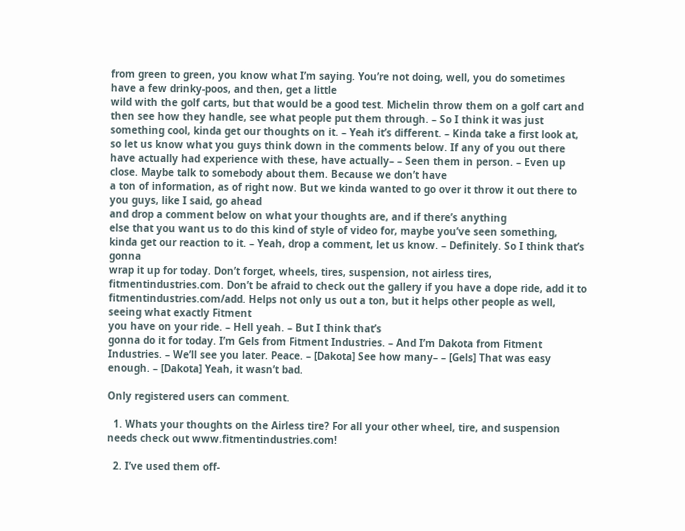from green to green, you know what I’m saying. You’re not doing, well, you do sometimes have a few drinky-poos, and then, get a little
wild with the golf carts, but that would be a good test. Michelin throw them on a golf cart and then see how they handle, see what people put them through. – So I think it was just something cool, kinda get our thoughts on it. – Yeah it’s different. – Kinda take a first look at, so let us know what you guys think down in the comments below. If any of you out there
have actually had experience with these, have actually– – Seen them in person. – Even up close. Maybe talk to somebody about them. Because we don’t have
a ton of information, as of right now. But we kinda wanted to go over it throw it out there to you guys, like I said, go ahead
and drop a comment below on what your thoughts are, and if there’s anything
else that you want us to do this kind of style of video for, maybe you’ve seen something, kinda get our reaction to it. – Yeah, drop a comment, let us know. – Definitely. So I think that’s gonna
wrap it up for today. Don’t forget, wheels, tires, suspension, not airless tires, fitmentindustries.com. Don’t be afraid to check out the gallery if you have a dope ride, add it to fitmentindustries.com/add. Helps not only us out a ton, but it helps other people as well, seeing what exactly Fitment
you have on your ride. – Hell yeah. – But I think that’s
gonna do it for today. I’m Gels from Fitment Industries. – And I’m Dakota from Fitment Industries. – We’ll see you later. Peace. – [Dakota] See how many– – [Gels] That was easy enough. – [Dakota] Yeah, it wasn’t bad.

Only registered users can comment.

  1. Whats your thoughts on the Airless tire? For all your other wheel, tire, and suspension needs check out www.fitmentindustries.com!

  2. I’ve used them off-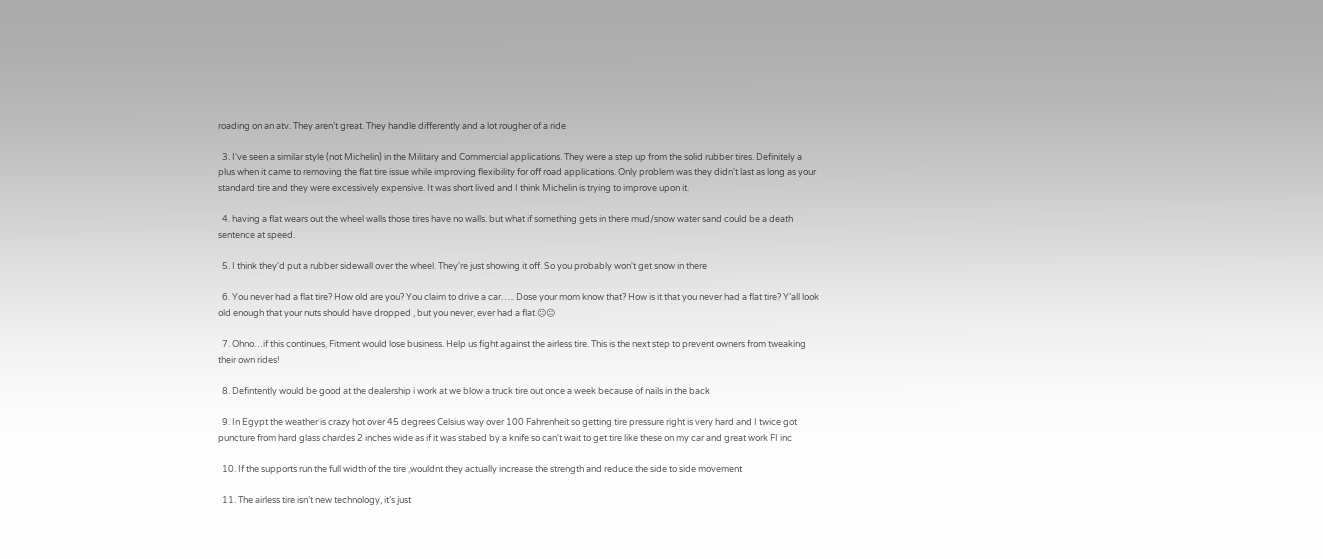roading on an atv. They aren’t great. They handle differently and a lot rougher of a ride

  3. I've seen a similar style (not Michelin) in the Military and Commercial applications. They were a step up from the solid rubber tires. Definitely a plus when it came to removing the flat tire issue while improving flexibility for off road applications. Only problem was they didn't last as long as your standard tire and they were excessively expensive. It was short lived and I think Michelin is trying to improve upon it.

  4. having a flat wears out the wheel walls those tires have no walls. but what if something gets in there mud/snow water sand could be a death sentence at speed.

  5. I think they'd put a rubber sidewall over the wheel. They're just showing it off. So you probably won't get snow in there

  6. You never had a flat tire? How old are you? You claim to drive a car….. Dose your mom know that? How is it that you never had a flat tire? Y’all look old enough that your nuts should have dropped , but you never, ever had a flat.😐😐

  7. Ohno…if this continues, Fitment would lose business. Help us fight against the airless tire. This is the next step to prevent owners from tweaking their own rides!

  8. Defintently would be good at the dealership i work at we blow a truck tire out once a week because of nails in the back

  9. In Egypt the weather is crazy hot over 45 degrees Celsius way over 100 Fahrenheit so getting tire pressure right is very hard and I twice got puncture from hard glass chardes 2 inches wide as if it was stabed by a knife so can't wait to get tire like these on my car and great work FI inc

  10. If the supports run the full width of the tire ,wouldnt they actually increase the strength and reduce the side to side movement

  11. The airless tire isn’t new technology, it’s just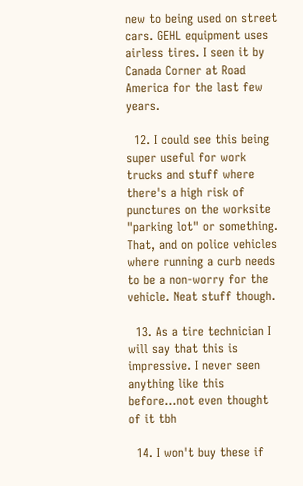new to being used on street cars. GEHL equipment uses airless tires. I seen it by Canada Corner at Road America for the last few years.

  12. I could see this being super useful for work trucks and stuff where there's a high risk of punctures on the worksite "parking lot" or something. That, and on police vehicles where running a curb needs to be a non-worry for the vehicle. Neat stuff though.

  13. As a tire technician I will say that this is impressive. I never seen anything like this before…not even thought of it tbh

  14. I won't buy these if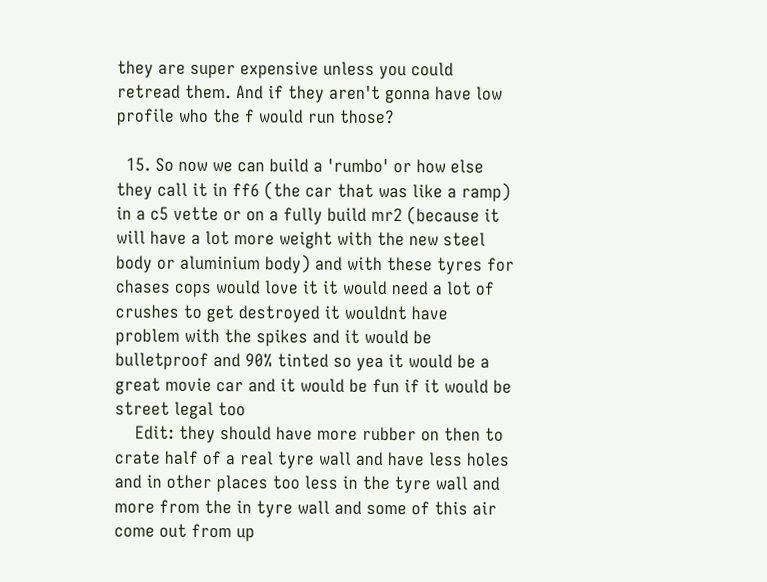they are super expensive unless you could retread them. And if they aren't gonna have low profile who the f would run those?

  15. So now we can build a 'rumbo' or how else they call it in ff6 (the car that was like a ramp) in a c5 vette or on a fully build mr2 (because it will have a lot more weight with the new steel body or aluminium body) and with these tyres for chases cops would love it it would need a lot of crushes to get destroyed it wouldnt have problem with the spikes and it would be bulletproof and 90% tinted so yea it would be a great movie car and it would be fun if it would be street legal too
    Edit: they should have more rubber on then to crate half of a real tyre wall and have less holes and in other places too less in the tyre wall and more from the in tyre wall and some of this air come out from up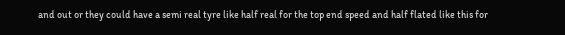and out or they could have a semi real tyre like half real for the top end speed and half flated like this for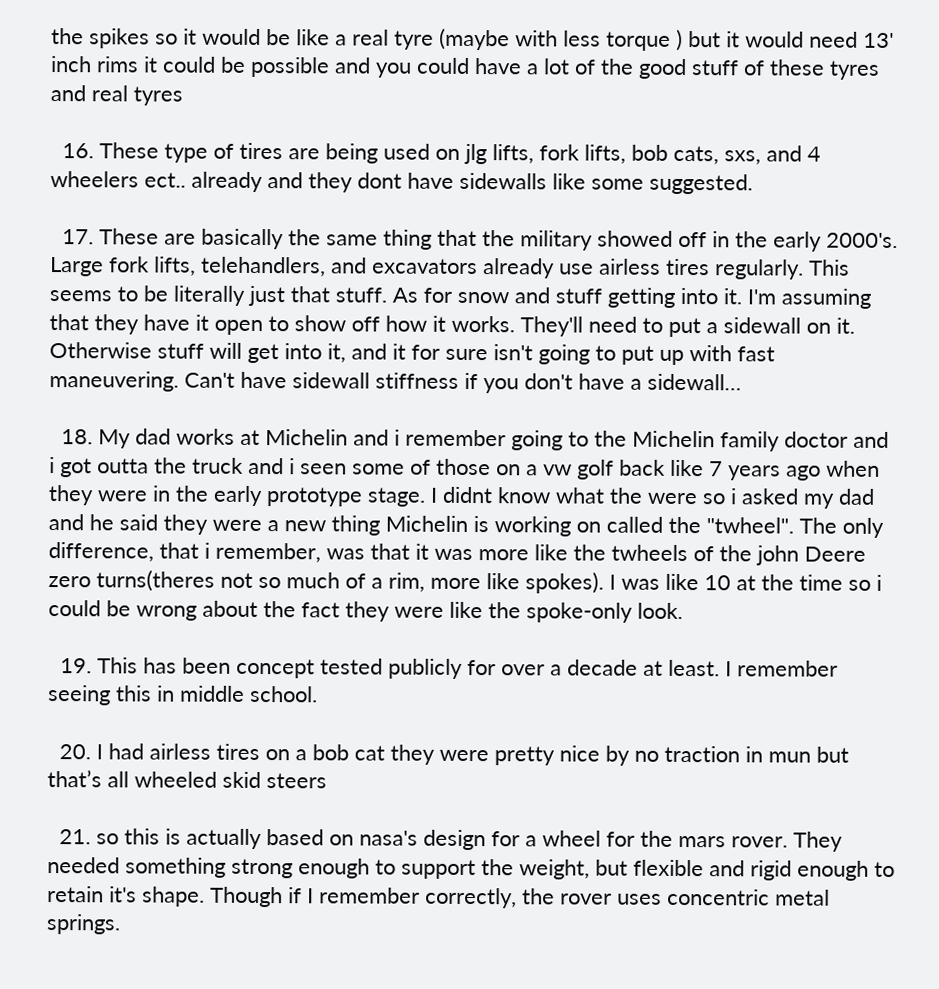the spikes so it would be like a real tyre (maybe with less torque ) but it would need 13' inch rims it could be possible and you could have a lot of the good stuff of these tyres and real tyres

  16. These type of tires are being used on jlg lifts, fork lifts, bob cats, sxs, and 4 wheelers ect.. already and they dont have sidewalls like some suggested.

  17. These are basically the same thing that the military showed off in the early 2000's. Large fork lifts, telehandlers, and excavators already use airless tires regularly. This seems to be literally just that stuff. As for snow and stuff getting into it. I'm assuming that they have it open to show off how it works. They'll need to put a sidewall on it. Otherwise stuff will get into it, and it for sure isn't going to put up with fast maneuvering. Can't have sidewall stiffness if you don't have a sidewall…

  18. My dad works at Michelin and i remember going to the Michelin family doctor and i got outta the truck and i seen some of those on a vw golf back like 7 years ago when they were in the early prototype stage. I didnt know what the were so i asked my dad and he said they were a new thing Michelin is working on called the "twheel". The only difference, that i remember, was that it was more like the twheels of the john Deere zero turns(theres not so much of a rim, more like spokes). I was like 10 at the time so i could be wrong about the fact they were like the spoke-only look.

  19. This has been concept tested publicly for over a decade at least. I remember seeing this in middle school.

  20. I had airless tires on a bob cat they were pretty nice by no traction in mun but that’s all wheeled skid steers

  21. so this is actually based on nasa's design for a wheel for the mars rover. They needed something strong enough to support the weight, but flexible and rigid enough to retain it's shape. Though if I remember correctly, the rover uses concentric metal springs.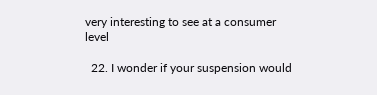very interesting to see at a consumer level

  22. I wonder if your suspension would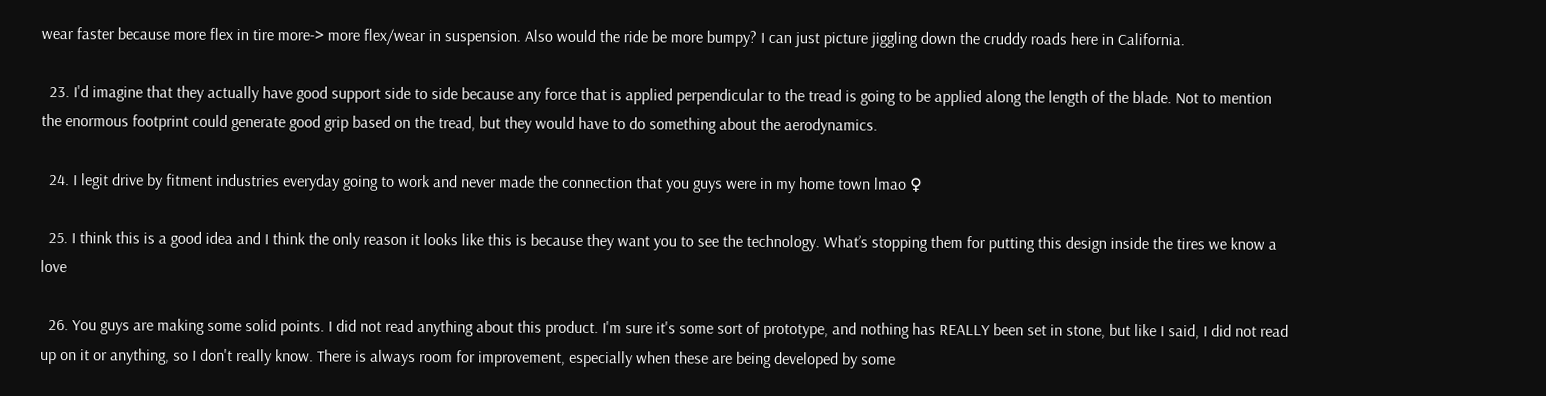wear faster because more flex in tire more-> more flex/wear in suspension. Also would the ride be more bumpy? I can just picture jiggling down the cruddy roads here in California.

  23. I'd imagine that they actually have good support side to side because any force that is applied perpendicular to the tread is going to be applied along the length of the blade. Not to mention the enormous footprint could generate good grip based on the tread, but they would have to do something about the aerodynamics.

  24. I legit drive by fitment industries everyday going to work and never made the connection that you guys were in my home town lmao ♀

  25. I think this is a good idea and I think the only reason it looks like this is because they want you to see the technology. What’s stopping them for putting this design inside the tires we know a love

  26. You guys are making some solid points. I did not read anything about this product. I'm sure it's some sort of prototype, and nothing has REALLY been set in stone, but like I said, I did not read up on it or anything, so I don't really know. There is always room for improvement, especially when these are being developed by some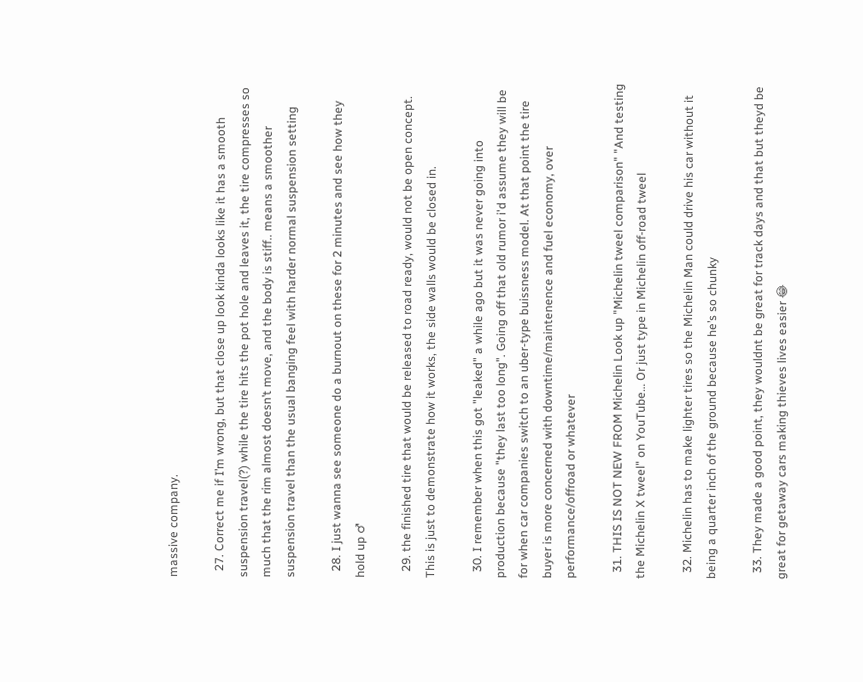massive company.

  27. Correct me if I’m wrong, but that close up look kinda looks like it has a smooth suspension travel(?) while the tire hits the pot hole and leaves it, the tire compresses so much that the rim almost doesn’t move, and the body is stiff.. means a smoother suspension travel than the usual banging feel with harder normal suspension setting

  28. I just wanna see someone do a burnout on these for 2 minutes and see how they hold up ♂

  29. the finished tire that would be released to road ready, would not be open concept. This is just to demonstrate how it works, the side walls would be closed in.

  30. I remember when this got "leaked" a while ago but it was never going into production because "they last too long". Going off that old rumor i'd assume they will be for when car companies switch to an uber-type buissness model. At that point the tire buyer is more concerned with downtime/maintenence and fuel economy, over performance/offroad or whatever

  31. THIS IS NOT NEW FROM Michelin Look up "Michelin tweel comparison" "And testing the Michelin X tweel" on YouTube… Or just type in Michelin off-road tweel

  32. Michelin has to make lighter tires so the Michelin Man could drive his car without it being a quarter inch of the ground because he’s so chunky

  33. They made a good point, they wouldnt be great for track days and that but theyd be great for getaway cars making thieves lives easier 😂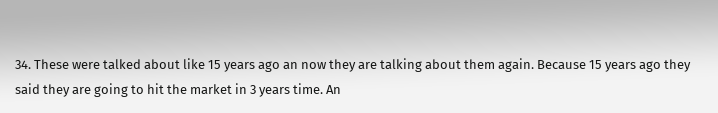34. These were talked about like 15 years ago an now they are talking about them again. Because 15 years ago they said they are going to hit the market in 3 years time. An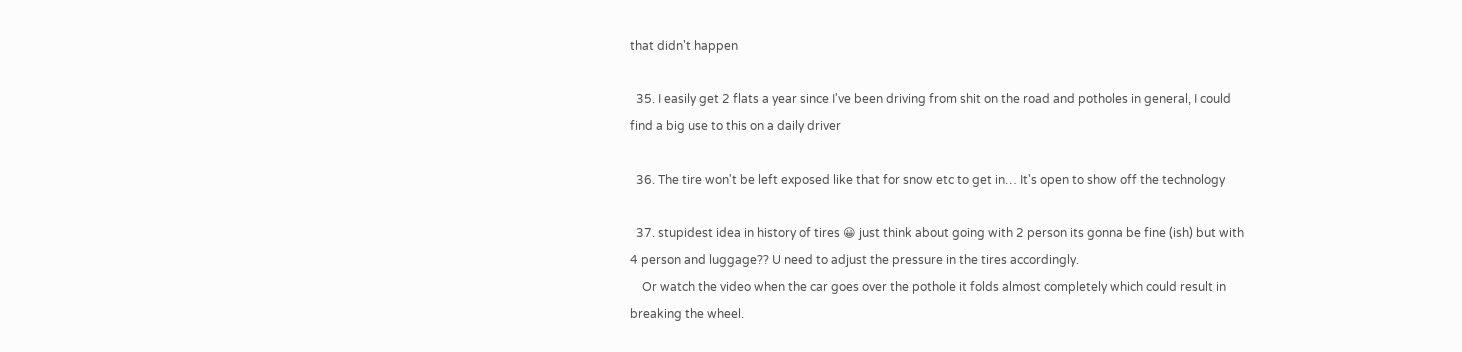that didn't happen

  35. I easily get 2 flats a year since I've been driving from shit on the road and potholes in general, I could find a big use to this on a daily driver

  36. The tire won't be left exposed like that for snow etc to get in… It's open to show off the technology

  37. stupidest idea in history of tires 😀 just think about going with 2 person its gonna be fine (ish) but with 4 person and luggage?? U need to adjust the pressure in the tires accordingly.
    Or watch the video when the car goes over the pothole it folds almost completely which could result in breaking the wheel.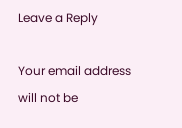Leave a Reply

Your email address will not be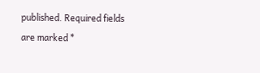published. Required fields are marked *